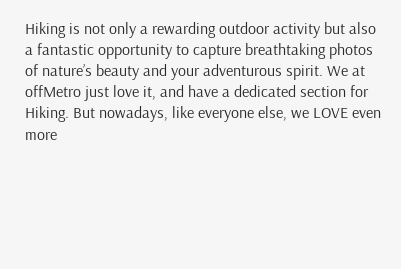Hiking is not only a rewarding outdoor activity but also a fantastic opportunity to capture breathtaking photos of nature’s beauty and your adventurous spirit. We at offMetro just love it, and have a dedicated section for Hiking. But nowadays, like everyone else, we LOVE even more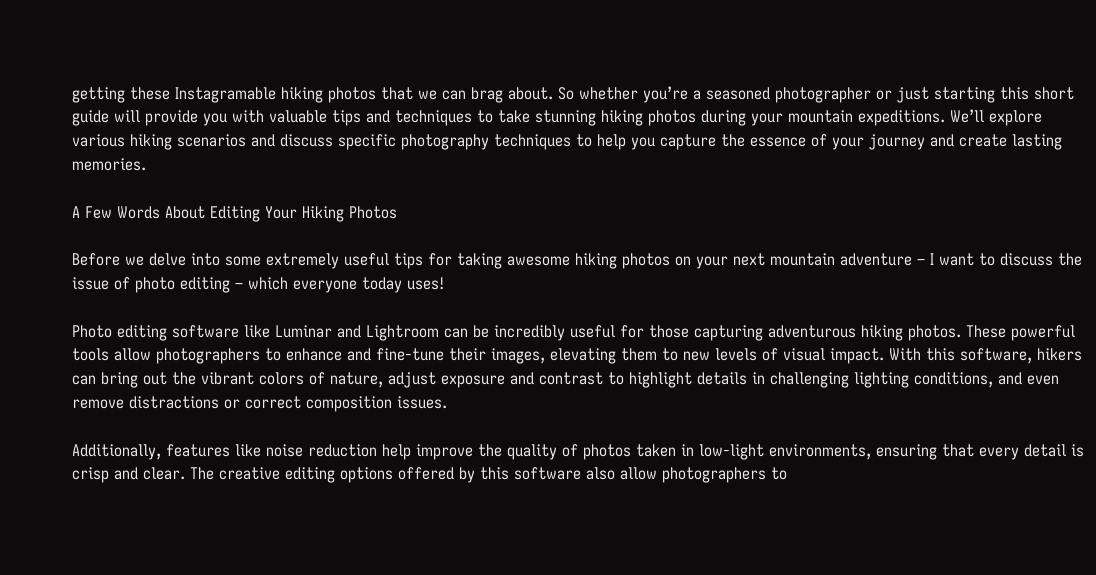getting these Instagramable hiking photos that we can brag about. So whether you’re a seasoned photographer or just starting this short guide will provide you with valuable tips and techniques to take stunning hiking photos during your mountain expeditions. We’ll explore various hiking scenarios and discuss specific photography techniques to help you capture the essence of your journey and create lasting memories.

A Few Words About Editing Your Hiking Photos

Before we delve into some extremely useful tips for taking awesome hiking photos on your next mountain adventure – I want to discuss the issue of photo editing – which everyone today uses!

Photo editing software like Luminar and Lightroom can be incredibly useful for those capturing adventurous hiking photos. These powerful tools allow photographers to enhance and fine-tune their images, elevating them to new levels of visual impact. With this software, hikers can bring out the vibrant colors of nature, adjust exposure and contrast to highlight details in challenging lighting conditions, and even remove distractions or correct composition issues.

Additionally, features like noise reduction help improve the quality of photos taken in low-light environments, ensuring that every detail is crisp and clear. The creative editing options offered by this software also allow photographers to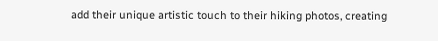add their unique artistic touch to their hiking photos, creating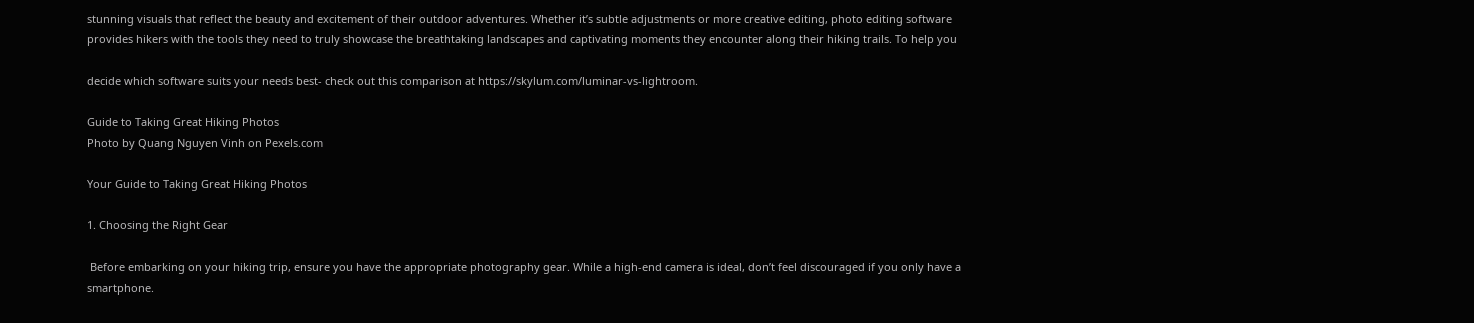stunning visuals that reflect the beauty and excitement of their outdoor adventures. Whether it’s subtle adjustments or more creative editing, photo editing software provides hikers with the tools they need to truly showcase the breathtaking landscapes and captivating moments they encounter along their hiking trails. To help you

decide which software suits your needs best- check out this comparison at https://skylum.com/luminar-vs-lightroom.

Guide to Taking Great Hiking Photos
Photo by Quang Nguyen Vinh on Pexels.com

Your Guide to Taking Great Hiking Photos

1. Choosing the Right Gear

 Before embarking on your hiking trip, ensure you have the appropriate photography gear. While a high-end camera is ideal, don’t feel discouraged if you only have a smartphone.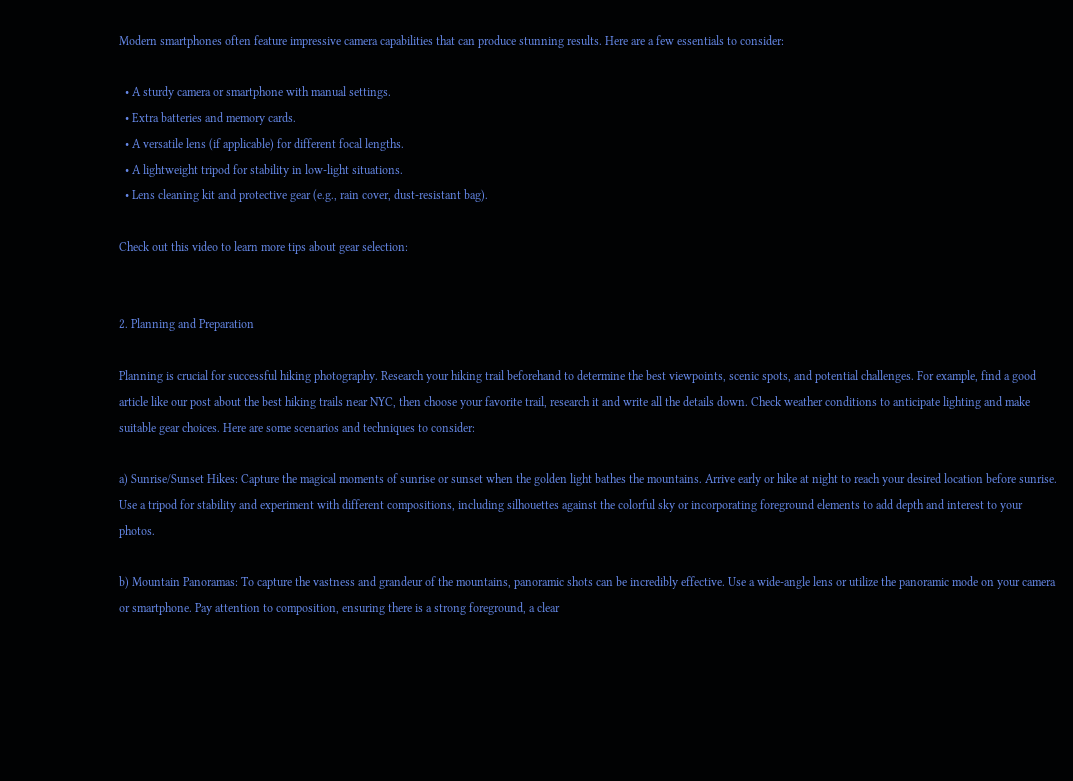Modern smartphones often feature impressive camera capabilities that can produce stunning results. Here are a few essentials to consider:

  • A sturdy camera or smartphone with manual settings.
  • Extra batteries and memory cards.
  • A versatile lens (if applicable) for different focal lengths.
  • A lightweight tripod for stability in low-light situations.
  • Lens cleaning kit and protective gear (e.g., rain cover, dust-resistant bag).

Check out this video to learn more tips about gear selection:


2. Planning and Preparation

Planning is crucial for successful hiking photography. Research your hiking trail beforehand to determine the best viewpoints, scenic spots, and potential challenges. For example, find a good article like our post about the best hiking trails near NYC, then choose your favorite trail, research it and write all the details down. Check weather conditions to anticipate lighting and make suitable gear choices. Here are some scenarios and techniques to consider:

a) Sunrise/Sunset Hikes: Capture the magical moments of sunrise or sunset when the golden light bathes the mountains. Arrive early or hike at night to reach your desired location before sunrise. Use a tripod for stability and experiment with different compositions, including silhouettes against the colorful sky or incorporating foreground elements to add depth and interest to your photos.

b) Mountain Panoramas: To capture the vastness and grandeur of the mountains, panoramic shots can be incredibly effective. Use a wide-angle lens or utilize the panoramic mode on your camera or smartphone. Pay attention to composition, ensuring there is a strong foreground, a clear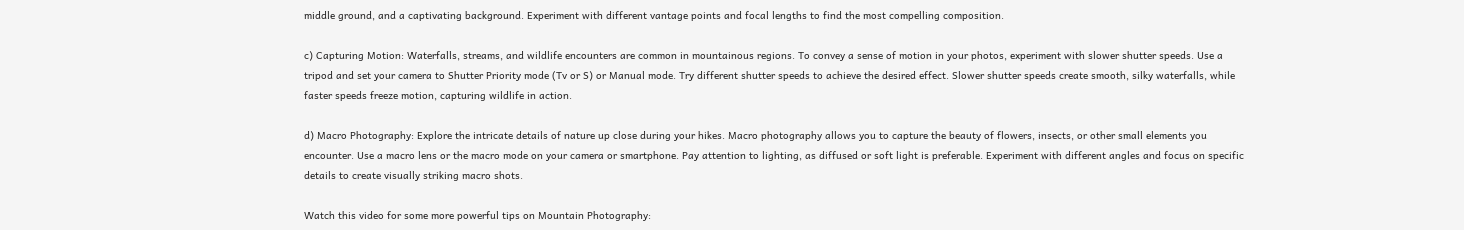middle ground, and a captivating background. Experiment with different vantage points and focal lengths to find the most compelling composition.

c) Capturing Motion: Waterfalls, streams, and wildlife encounters are common in mountainous regions. To convey a sense of motion in your photos, experiment with slower shutter speeds. Use a tripod and set your camera to Shutter Priority mode (Tv or S) or Manual mode. Try different shutter speeds to achieve the desired effect. Slower shutter speeds create smooth, silky waterfalls, while faster speeds freeze motion, capturing wildlife in action.

d) Macro Photography: Explore the intricate details of nature up close during your hikes. Macro photography allows you to capture the beauty of flowers, insects, or other small elements you encounter. Use a macro lens or the macro mode on your camera or smartphone. Pay attention to lighting, as diffused or soft light is preferable. Experiment with different angles and focus on specific details to create visually striking macro shots.

Watch this video for some more powerful tips on Mountain Photography: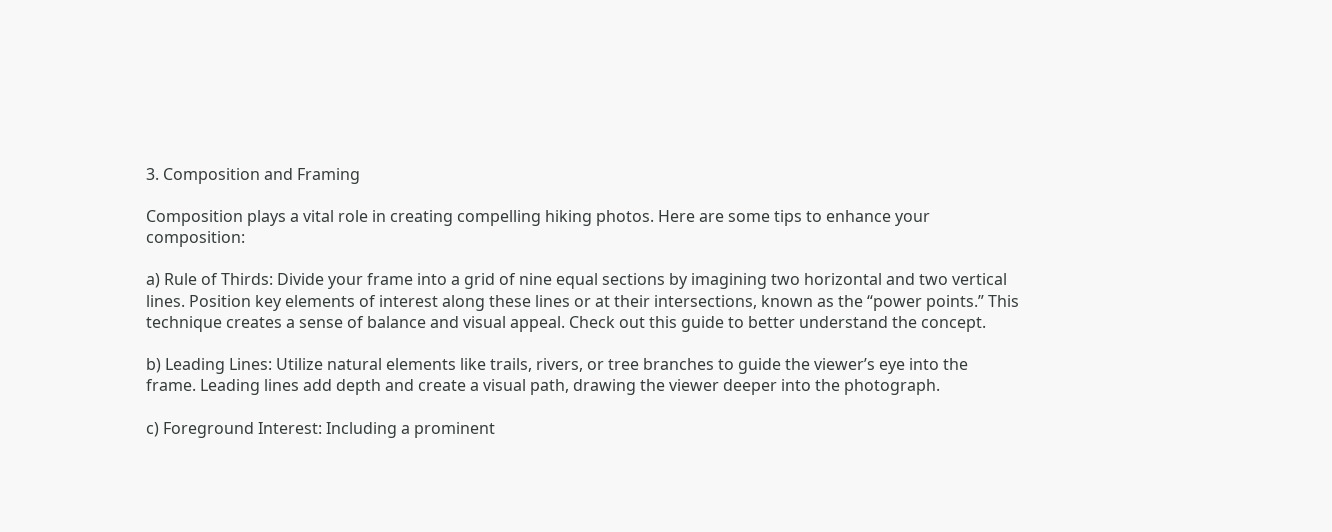3. Composition and Framing

Composition plays a vital role in creating compelling hiking photos. Here are some tips to enhance your composition:

a) Rule of Thirds: Divide your frame into a grid of nine equal sections by imagining two horizontal and two vertical lines. Position key elements of interest along these lines or at their intersections, known as the “power points.” This technique creates a sense of balance and visual appeal. Check out this guide to better understand the concept.

b) Leading Lines: Utilize natural elements like trails, rivers, or tree branches to guide the viewer’s eye into the frame. Leading lines add depth and create a visual path, drawing the viewer deeper into the photograph.

c) Foreground Interest: Including a prominent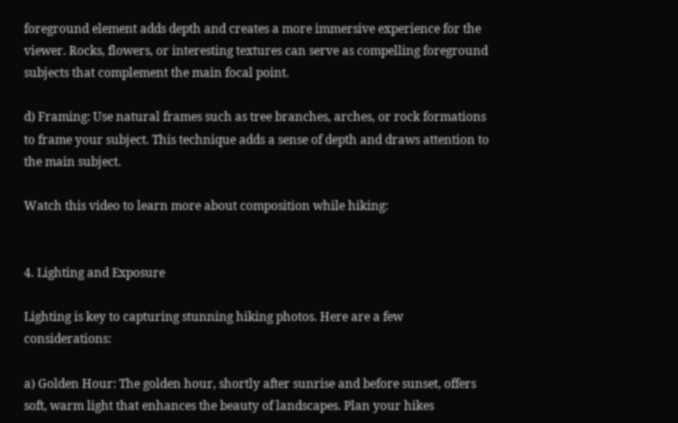foreground element adds depth and creates a more immersive experience for the viewer. Rocks, flowers, or interesting textures can serve as compelling foreground subjects that complement the main focal point.

d) Framing: Use natural frames such as tree branches, arches, or rock formations to frame your subject. This technique adds a sense of depth and draws attention to the main subject.

Watch this video to learn more about composition while hiking:


4. Lighting and Exposure

Lighting is key to capturing stunning hiking photos. Here are a few considerations:

a) Golden Hour: The golden hour, shortly after sunrise and before sunset, offers soft, warm light that enhances the beauty of landscapes. Plan your hikes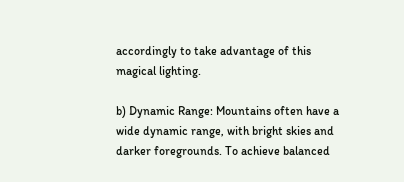accordingly to take advantage of this magical lighting.

b) Dynamic Range: Mountains often have a wide dynamic range, with bright skies and darker foregrounds. To achieve balanced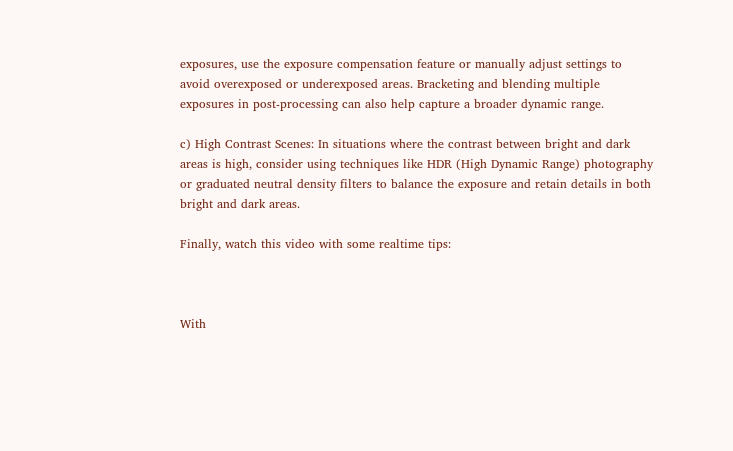exposures, use the exposure compensation feature or manually adjust settings to avoid overexposed or underexposed areas. Bracketing and blending multiple exposures in post-processing can also help capture a broader dynamic range.

c) High Contrast Scenes: In situations where the contrast between bright and dark areas is high, consider using techniques like HDR (High Dynamic Range) photography or graduated neutral density filters to balance the exposure and retain details in both bright and dark areas.

Finally, watch this video with some realtime tips:



With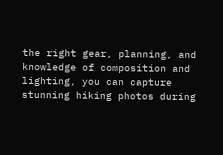the right gear, planning, and knowledge of composition and lighting, you can capture stunning hiking photos during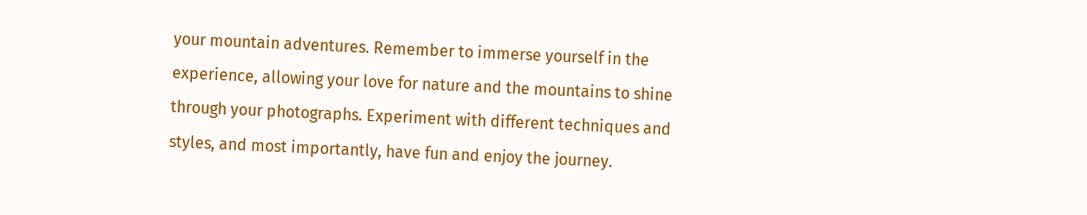your mountain adventures. Remember to immerse yourself in the experience, allowing your love for nature and the mountains to shine through your photographs. Experiment with different techniques and styles, and most importantly, have fun and enjoy the journey.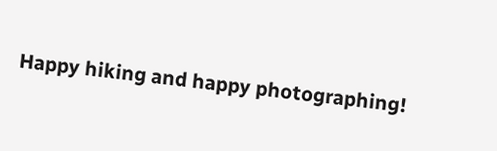Happy hiking and happy photographing!